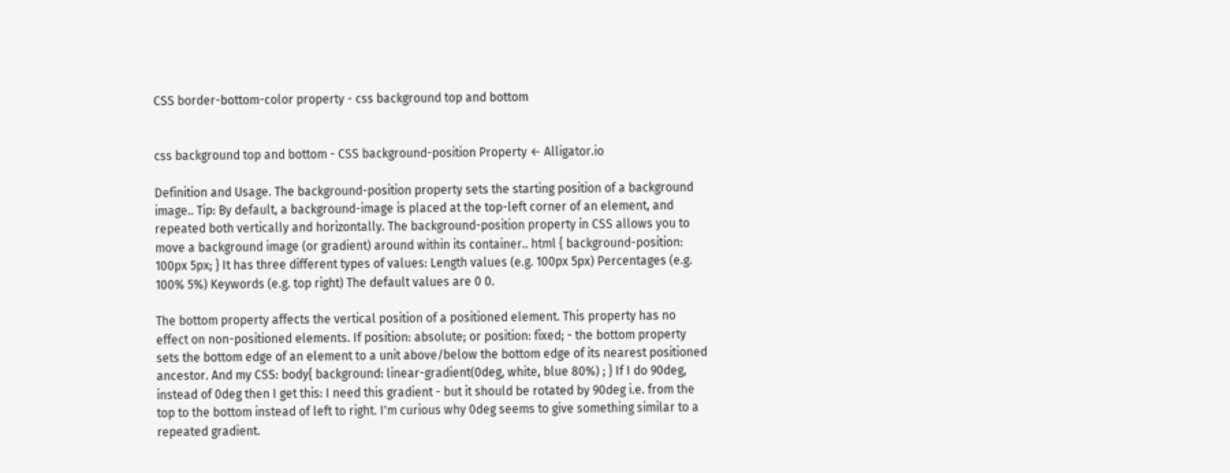CSS border-bottom-color property - css background top and bottom


css background top and bottom - CSS background-position Property ← Alligator.io

Definition and Usage. The background-position property sets the starting position of a background image.. Tip: By default, a background-image is placed at the top-left corner of an element, and repeated both vertically and horizontally. The background-position property in CSS allows you to move a background image (or gradient) around within its container.. html { background-position: 100px 5px; } It has three different types of values: Length values (e.g. 100px 5px) Percentages (e.g. 100% 5%) Keywords (e.g. top right) The default values are 0 0.

The bottom property affects the vertical position of a positioned element. This property has no effect on non-positioned elements. If position: absolute; or position: fixed; - the bottom property sets the bottom edge of an element to a unit above/below the bottom edge of its nearest positioned ancestor. And my CSS: body{ background: linear-gradient(0deg, white, blue 80%) ; } If I do 90deg, instead of 0deg then I get this: I need this gradient - but it should be rotated by 90deg i.e. from the top to the bottom instead of left to right. I'm curious why 0deg seems to give something similar to a repeated gradient.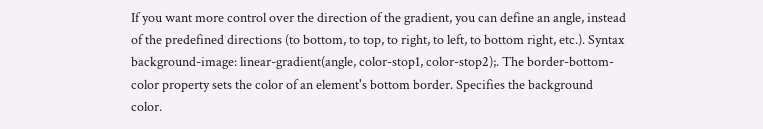If you want more control over the direction of the gradient, you can define an angle, instead of the predefined directions (to bottom, to top, to right, to left, to bottom right, etc.). Syntax background-image: linear-gradient(angle, color-stop1, color-stop2);. The border-bottom-color property sets the color of an element's bottom border. Specifies the background color.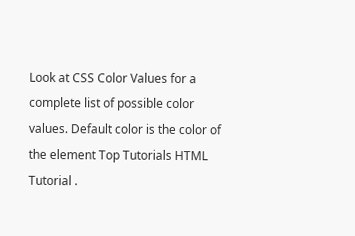Look at CSS Color Values for a complete list of possible color values. Default color is the color of the element Top Tutorials HTML Tutorial .